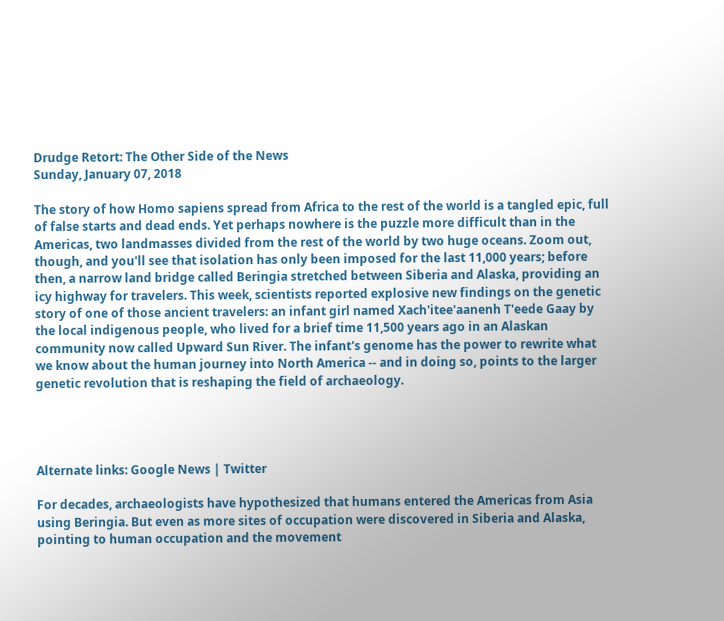Drudge Retort: The Other Side of the News
Sunday, January 07, 2018

The story of how Homo sapiens spread from Africa to the rest of the world is a tangled epic, full of false starts and dead ends. Yet perhaps nowhere is the puzzle more difficult than in the Americas, two landmasses divided from the rest of the world by two huge oceans. Zoom out, though, and you'll see that isolation has only been imposed for the last 11,000 years; before then, a narrow land bridge called Beringia stretched between Siberia and Alaska, providing an icy highway for travelers. This week, scientists reported explosive new findings on the genetic story of one of those ancient travelers: an infant girl named Xach'itee'aanenh T'eede Gaay by the local indigenous people, who lived for a brief time 11,500 years ago in an Alaskan community now called Upward Sun River. The infant's genome has the power to rewrite what we know about the human journey into North America -- and in doing so, points to the larger genetic revolution that is reshaping the field of archaeology.




Alternate links: Google News | Twitter

For decades, archaeologists have hypothesized that humans entered the Americas from Asia using Beringia. But even as more sites of occupation were discovered in Siberia and Alaska, pointing to human occupation and the movement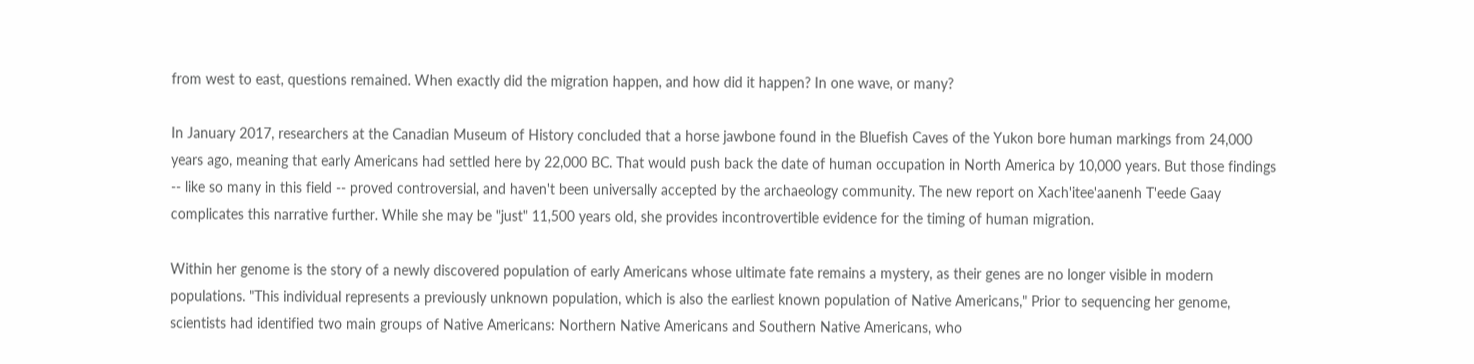from west to east, questions remained. When exactly did the migration happen, and how did it happen? In one wave, or many?

In January 2017, researchers at the Canadian Museum of History concluded that a horse jawbone found in the Bluefish Caves of the Yukon bore human markings from 24,000 years ago, meaning that early Americans had settled here by 22,000 BC. That would push back the date of human occupation in North America by 10,000 years. But those findings -- like so many in this field -- proved controversial, and haven't been universally accepted by the archaeology community. The new report on Xach'itee'aanenh T'eede Gaay complicates this narrative further. While she may be "just" 11,500 years old, she provides incontrovertible evidence for the timing of human migration.

Within her genome is the story of a newly discovered population of early Americans whose ultimate fate remains a mystery, as their genes are no longer visible in modern populations. "This individual represents a previously unknown population, which is also the earliest known population of Native Americans," Prior to sequencing her genome, scientists had identified two main groups of Native Americans: Northern Native Americans and Southern Native Americans, who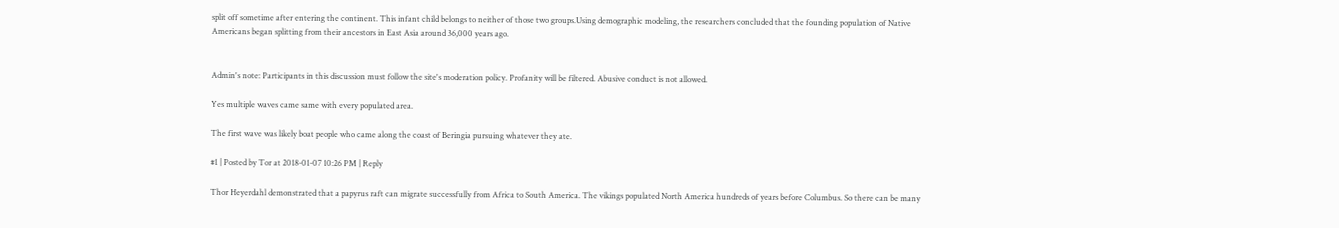split off sometime after entering the continent. This infant child belongs to neither of those two groups.Using demographic modeling, the researchers concluded that the founding population of Native Americans began splitting from their ancestors in East Asia around 36,000 years ago.


Admin's note: Participants in this discussion must follow the site's moderation policy. Profanity will be filtered. Abusive conduct is not allowed.

Yes multiple waves came same with every populated area.

The first wave was likely boat people who came along the coast of Beringia pursuing whatever they ate.

#1 | Posted by Tor at 2018-01-07 10:26 PM | Reply

Thor Heyerdahl demonstrated that a papyrus raft can migrate successfully from Africa to South America. The vikings populated North America hundreds of years before Columbus. So there can be many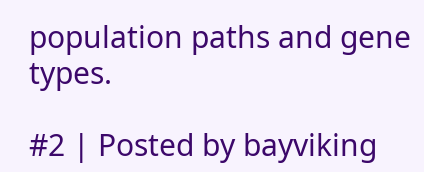population paths and gene types.

#2 | Posted by bayviking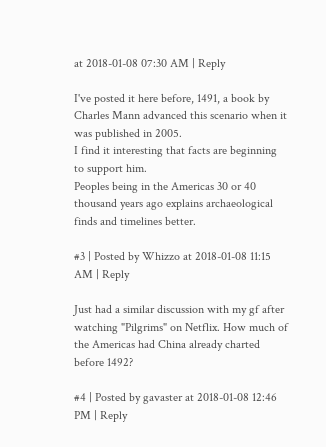at 2018-01-08 07:30 AM | Reply

I've posted it here before, 1491, a book by Charles Mann advanced this scenario when it was published in 2005.
I find it interesting that facts are beginning to support him.
Peoples being in the Americas 30 or 40 thousand years ago explains archaeological finds and timelines better.

#3 | Posted by Whizzo at 2018-01-08 11:15 AM | Reply

Just had a similar discussion with my gf after watching "Pilgrims" on Netflix. How much of the Americas had China already charted before 1492?

#4 | Posted by gavaster at 2018-01-08 12:46 PM | Reply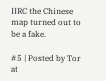IIRC the Chinese map turned out to be a fake.

#5 | Posted by Tor at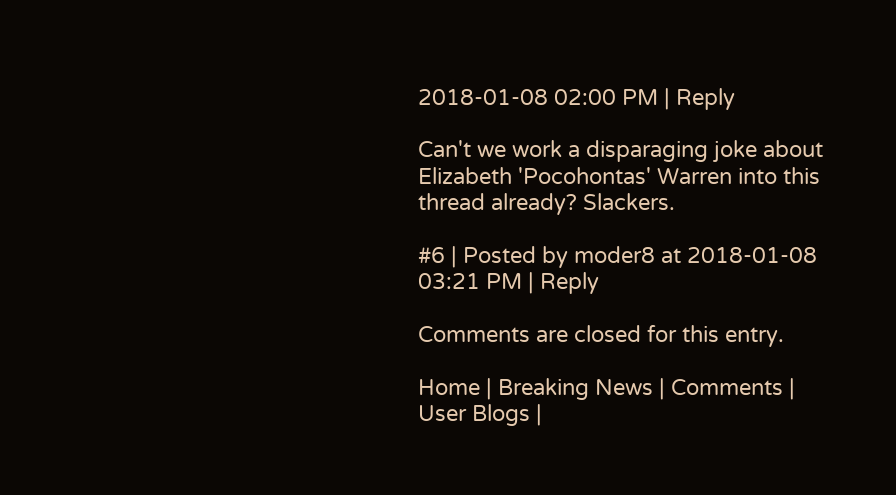2018-01-08 02:00 PM | Reply

Can't we work a disparaging joke about Elizabeth 'Pocohontas' Warren into this thread already? Slackers.

#6 | Posted by moder8 at 2018-01-08 03:21 PM | Reply

Comments are closed for this entry.

Home | Breaking News | Comments | User Blogs |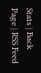Stats | Back Page | RSS Feed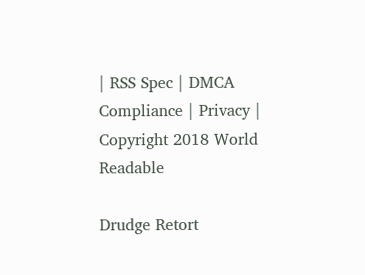| RSS Spec | DMCA Compliance | Privacy | Copyright 2018 World Readable

Drudge Retort